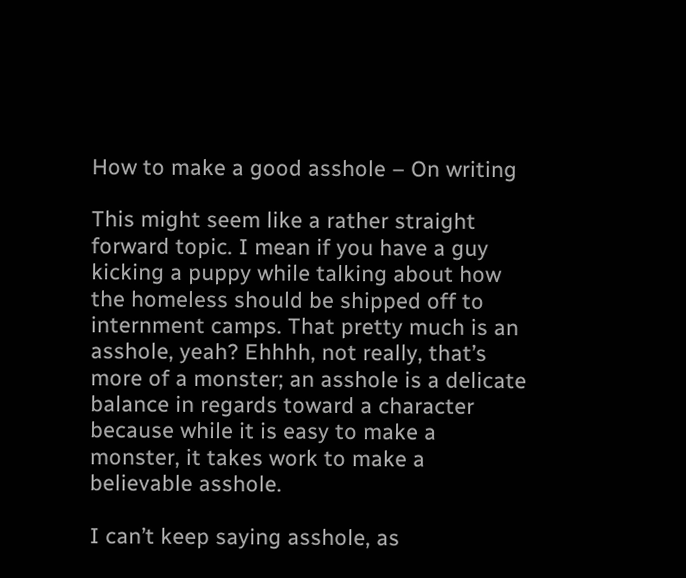How to make a good asshole – On writing

This might seem like a rather straight forward topic. I mean if you have a guy kicking a puppy while talking about how the homeless should be shipped off to internment camps. That pretty much is an asshole, yeah? Ehhhh, not really, that’s more of a monster; an asshole is a delicate balance in regards toward a character because while it is easy to make a monster, it takes work to make a believable asshole.

I can’t keep saying asshole, as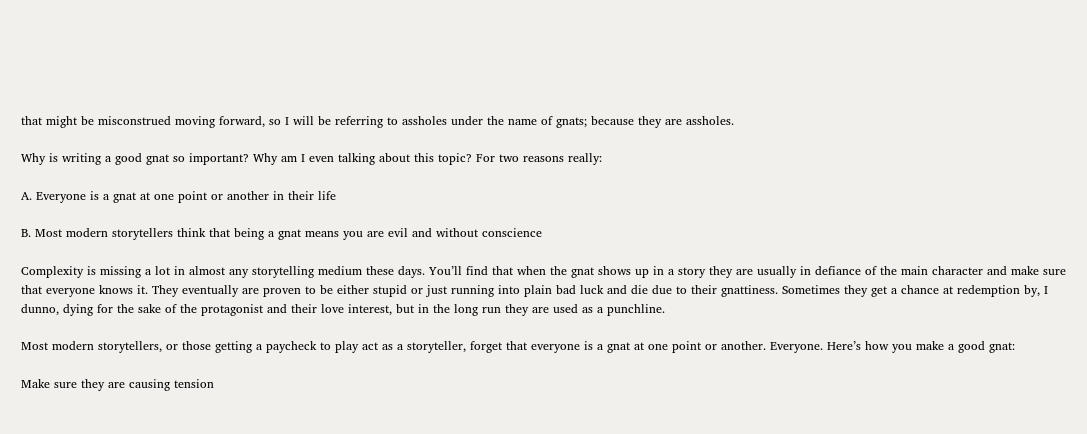that might be misconstrued moving forward, so I will be referring to assholes under the name of gnats; because they are assholes.

Why is writing a good gnat so important? Why am I even talking about this topic? For two reasons really:

A. Everyone is a gnat at one point or another in their life

B. Most modern storytellers think that being a gnat means you are evil and without conscience

Complexity is missing a lot in almost any storytelling medium these days. You’ll find that when the gnat shows up in a story they are usually in defiance of the main character and make sure that everyone knows it. They eventually are proven to be either stupid or just running into plain bad luck and die due to their gnattiness. Sometimes they get a chance at redemption by, I dunno, dying for the sake of the protagonist and their love interest, but in the long run they are used as a punchline.

Most modern storytellers, or those getting a paycheck to play act as a storyteller, forget that everyone is a gnat at one point or another. Everyone. Here’s how you make a good gnat:

Make sure they are causing tension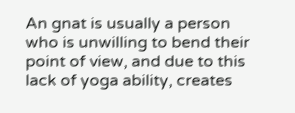An gnat is usually a person who is unwilling to bend their point of view, and due to this lack of yoga ability, creates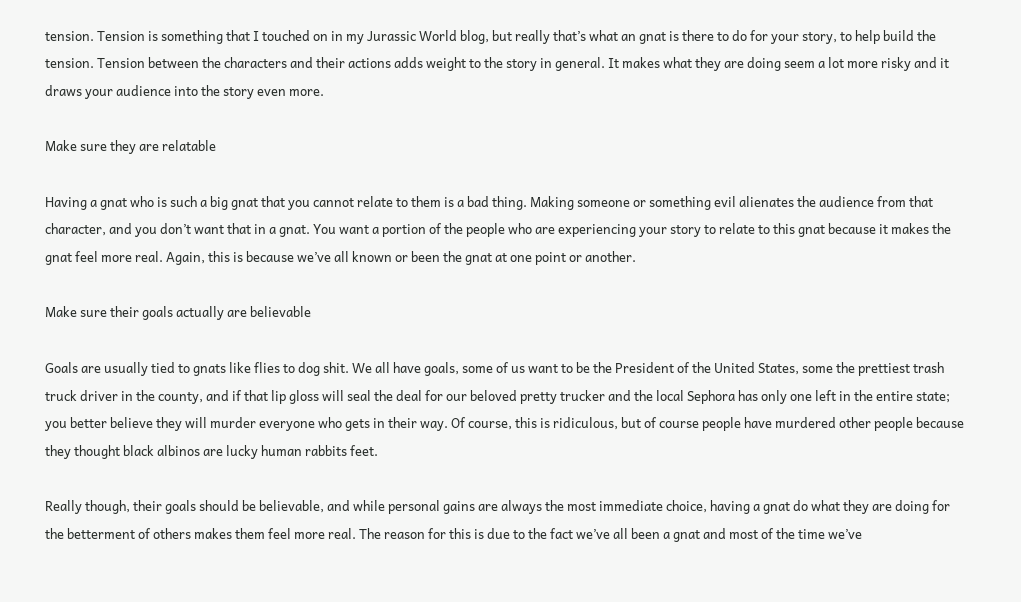tension. Tension is something that I touched on in my Jurassic World blog, but really that’s what an gnat is there to do for your story, to help build the tension. Tension between the characters and their actions adds weight to the story in general. It makes what they are doing seem a lot more risky and it draws your audience into the story even more.

Make sure they are relatable

Having a gnat who is such a big gnat that you cannot relate to them is a bad thing. Making someone or something evil alienates the audience from that character, and you don’t want that in a gnat. You want a portion of the people who are experiencing your story to relate to this gnat because it makes the gnat feel more real. Again, this is because we’ve all known or been the gnat at one point or another.

Make sure their goals actually are believable

Goals are usually tied to gnats like flies to dog shit. We all have goals, some of us want to be the President of the United States, some the prettiest trash truck driver in the county, and if that lip gloss will seal the deal for our beloved pretty trucker and the local Sephora has only one left in the entire state; you better believe they will murder everyone who gets in their way. Of course, this is ridiculous, but of course people have murdered other people because they thought black albinos are lucky human rabbits feet.

Really though, their goals should be believable, and while personal gains are always the most immediate choice, having a gnat do what they are doing for the betterment of others makes them feel more real. The reason for this is due to the fact we’ve all been a gnat and most of the time we’ve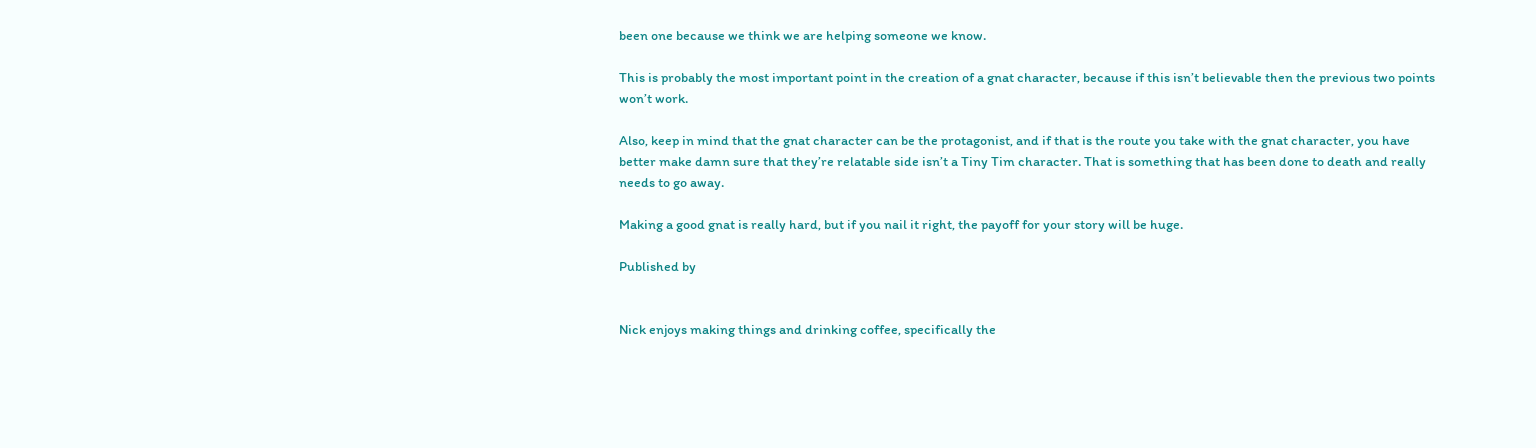been one because we think we are helping someone we know.

This is probably the most important point in the creation of a gnat character, because if this isn’t believable then the previous two points won’t work.

Also, keep in mind that the gnat character can be the protagonist, and if that is the route you take with the gnat character, you have better make damn sure that they’re relatable side isn’t a Tiny Tim character. That is something that has been done to death and really needs to go away.

Making a good gnat is really hard, but if you nail it right, the payoff for your story will be huge.

Published by


Nick enjoys making things and drinking coffee, specifically the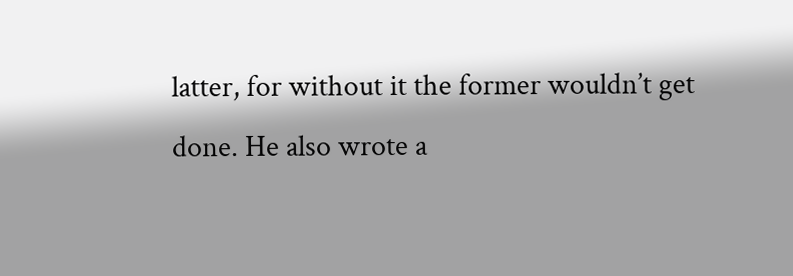latter, for without it the former wouldn’t get done. He also wrote a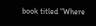book titled “Where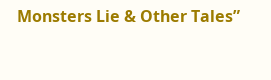Monsters Lie & Other Tales”